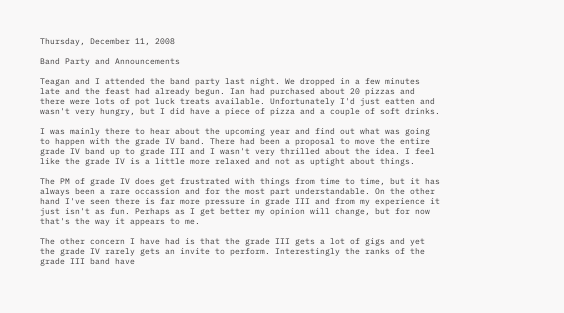Thursday, December 11, 2008

Band Party and Announcements

Teagan and I attended the band party last night. We dropped in a few minutes late and the feast had already begun. Ian had purchased about 20 pizzas and there were lots of pot luck treats available. Unfortunately I'd just eatten and wasn't very hungry, but I did have a piece of pizza and a couple of soft drinks.

I was mainly there to hear about the upcoming year and find out what was going to happen with the grade IV band. There had been a proposal to move the entire grade IV band up to grade III and I wasn't very thrilled about the idea. I feel like the grade IV is a little more relaxed and not as uptight about things.

The PM of grade IV does get frustrated with things from time to time, but it has always been a rare occassion and for the most part understandable. On the other hand I've seen there is far more pressure in grade III and from my experience it just isn't as fun. Perhaps as I get better my opinion will change, but for now that's the way it appears to me.

The other concern I have had is that the grade III gets a lot of gigs and yet the grade IV rarely gets an invite to perform. Interestingly the ranks of the grade III band have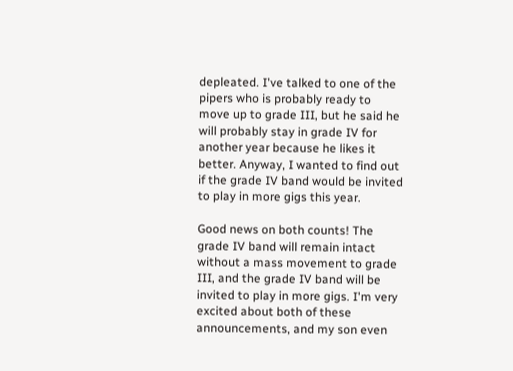depleated. I've talked to one of the pipers who is probably ready to move up to grade III, but he said he will probably stay in grade IV for another year because he likes it better. Anyway, I wanted to find out if the grade IV band would be invited to play in more gigs this year.

Good news on both counts! The grade IV band will remain intact without a mass movement to grade III, and the grade IV band will be invited to play in more gigs. I'm very excited about both of these announcements, and my son even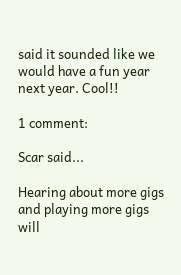said it sounded like we would have a fun year next year. Cool!!

1 comment:

Scar said...

Hearing about more gigs and playing more gigs will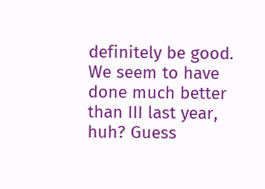definitely be good. We seem to have done much better than III last year, huh? Guess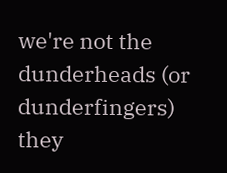we're not the dunderheads (or dunderfingers) they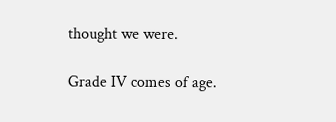thought we were.

Grade IV comes of age.